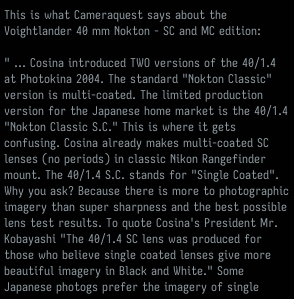This is what Cameraquest says about the Voightlander 40 mm Nokton - SC and MC edition:

" ... Cosina introduced TWO versions of the 40/1.4 at Photokina 2004. The standard "Nokton Classic" version is multi-coated. The limited production version for the Japanese home market is the 40/1.4 "Nokton Classic S.C." This is where it gets confusing. Cosina already makes multi-coated SC lenses (no periods) in classic Nikon Rangefinder mount. The 40/1.4 S.C. stands for "Single Coated". Why you ask? Because there is more to photographic imagery than super sharpness and the best possible lens test results. To quote Cosina's President Mr. Kobayashi "The 40/1.4 SC lens was produced for those who believe single coated lenses give more beautiful imagery in Black and White." Some Japanese photogs prefer the imagery of single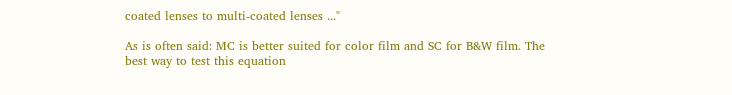coated lenses to multi-coated lenses ..."

As is often said: MC is better suited for color film and SC for B&W film. The best way to test this equation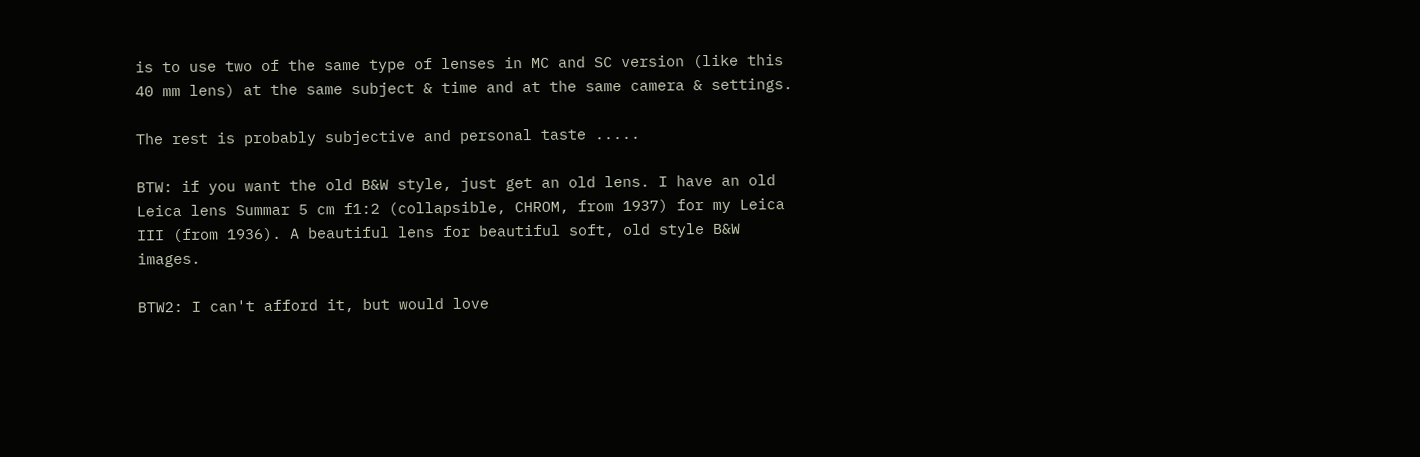is to use two of the same type of lenses in MC and SC version (like this 40 mm lens) at the same subject & time and at the same camera & settings.

The rest is probably subjective and personal taste .....

BTW: if you want the old B&W style, just get an old lens. I have an old Leica lens Summar 5 cm f1:2 (collapsible, CHROM, from 1937) for my Leica III (from 1936). A beautiful lens for beautiful soft, old style B&W images.

BTW2: I can't afford it, but would love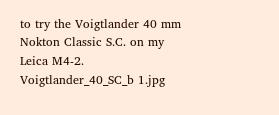to try the Voigtlander 40 mm Nokton Classic S.C. on my Leica M4-2.
Voigtlander_40_SC_b 1.jpg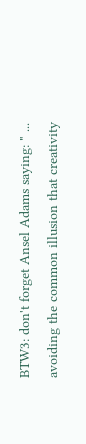BTW3: don't forget Ansel Adams saying: " ... avoiding the common illusion that creativity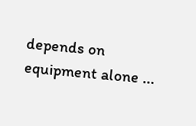depends on equipment alone ...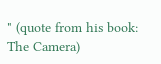" (quote from his book: The Camera)